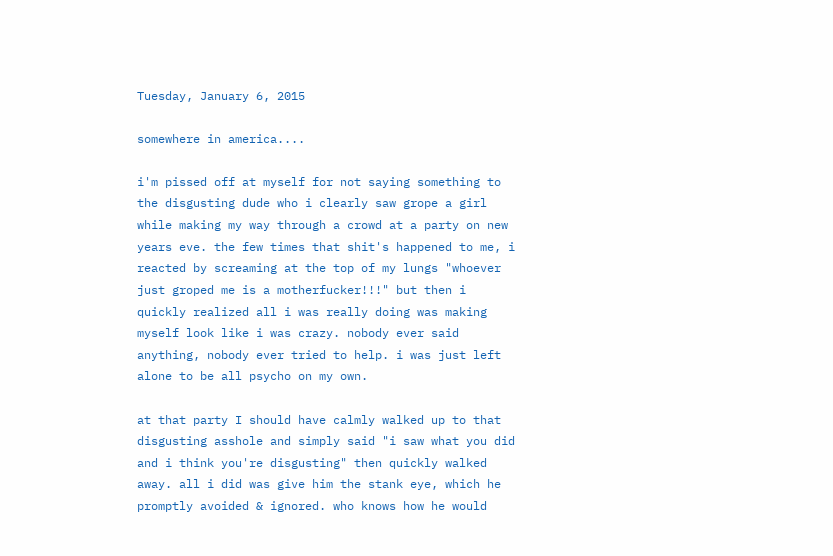Tuesday, January 6, 2015

somewhere in america....

i'm pissed off at myself for not saying something to the disgusting dude who i clearly saw grope a girl while making my way through a crowd at a party on new years eve. the few times that shit's happened to me, i reacted by screaming at the top of my lungs "whoever just groped me is a motherfucker!!!" but then i quickly realized all i was really doing was making myself look like i was crazy. nobody ever said anything, nobody ever tried to help. i was just left alone to be all psycho on my own.

at that party I should have calmly walked up to that disgusting asshole and simply said "i saw what you did and i think you're disgusting" then quickly walked away. all i did was give him the stank eye, which he promptly avoided & ignored. who knows how he would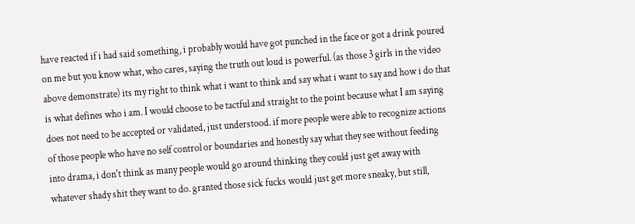have reacted if i had said something, i probably would have got punched in the face or got a drink poured on me but you know what, who cares, saying the truth out loud is powerful. (as those 3 girls in the video above demonstrate) its my right to think what i want to think and say what i want to say and how i do that is what defines who i am. I would choose to be tactful and straight to the point because what I am saying does not need to be accepted or validated, just understood. if more people were able to recognize actions of those people who have no self control or boundaries and honestly say what they see without feeding into drama, i don't think as many people would go around thinking they could just get away with whatever shady shit they want to do. granted those sick fucks would just get more sneaky, but still,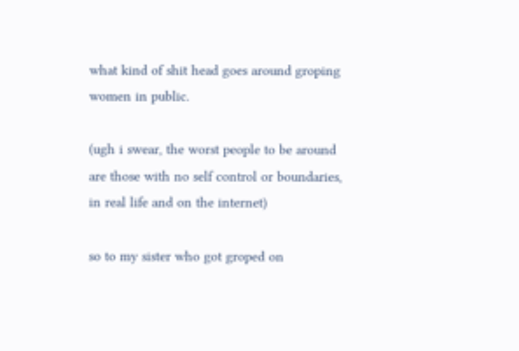what kind of shit head goes around groping women in public.

(ugh i swear, the worst people to be around are those with no self control or boundaries, in real life and on the internet)

so to my sister who got groped on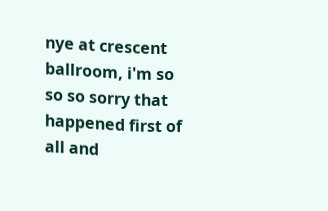nye at crescent ballroom, i'm so so so sorry that happened first of all and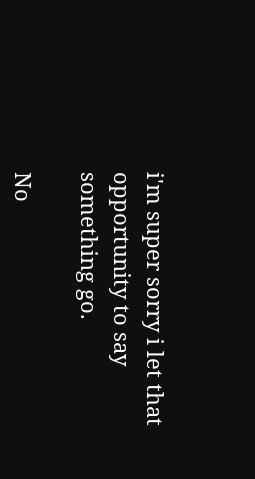i'm super sorry i let that opportunity to say something go.

No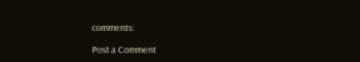comments:

Post a Comment